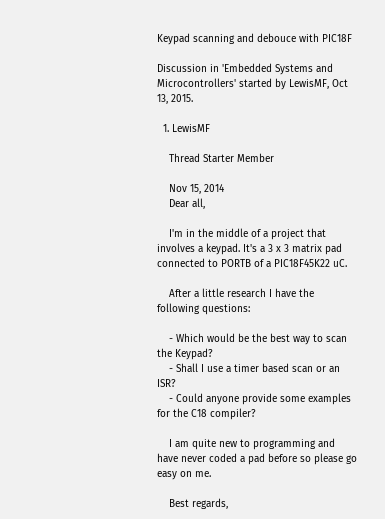Keypad scanning and debouce with PIC18F

Discussion in 'Embedded Systems and Microcontrollers' started by LewisMF, Oct 13, 2015.

  1. LewisMF

    Thread Starter Member

    Nov 15, 2014
    Dear all,

    I'm in the middle of a project that involves a keypad. It's a 3 x 3 matrix pad connected to PORTB of a PIC18F45K22 uC.

    After a little research I have the following questions:

    - Which would be the best way to scan the Keypad?
    - Shall I use a timer based scan or an ISR?
    - Could anyone provide some examples for the C18 compiler?

    I am quite new to programming and have never coded a pad before so please go easy on me.

    Best regards,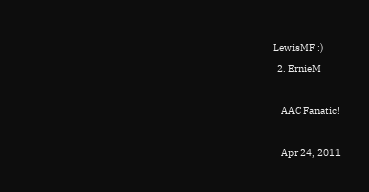LewisMF :)
  2. ErnieM

    AAC Fanatic!

    Apr 24, 2011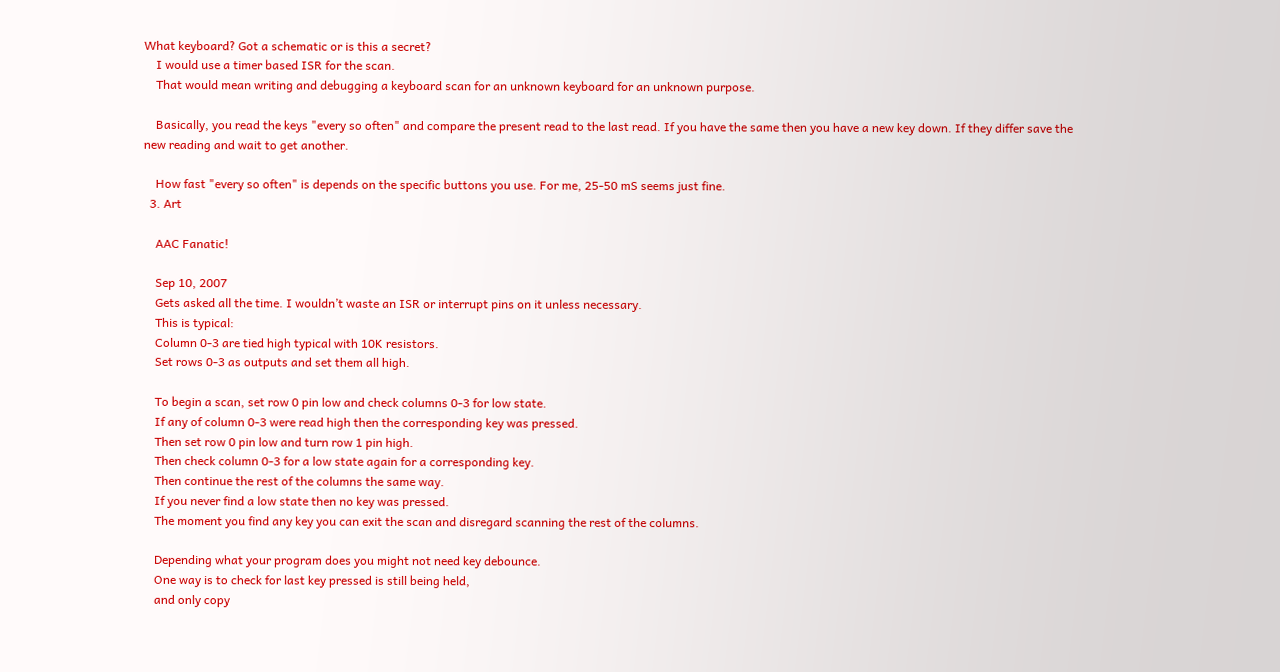What keyboard? Got a schematic or is this a secret?
    I would use a timer based ISR for the scan.
    That would mean writing and debugging a keyboard scan for an unknown keyboard for an unknown purpose.

    Basically, you read the keys "every so often" and compare the present read to the last read. If you have the same then you have a new key down. If they differ save the new reading and wait to get another.

    How fast "every so often" is depends on the specific buttons you use. For me, 25-50 mS seems just fine.
  3. Art

    AAC Fanatic!

    Sep 10, 2007
    Gets asked all the time. I wouldn’t waste an ISR or interrupt pins on it unless necessary.
    This is typical:
    Column 0-3 are tied high typical with 10K resistors.
    Set rows 0-3 as outputs and set them all high.

    To begin a scan, set row 0 pin low and check columns 0-3 for low state.
    If any of column 0-3 were read high then the corresponding key was pressed.
    Then set row 0 pin low and turn row 1 pin high.
    Then check column 0-3 for a low state again for a corresponding key.
    Then continue the rest of the columns the same way.
    If you never find a low state then no key was pressed.
    The moment you find any key you can exit the scan and disregard scanning the rest of the columns.

    Depending what your program does you might not need key debounce.
    One way is to check for last key pressed is still being held,
    and only copy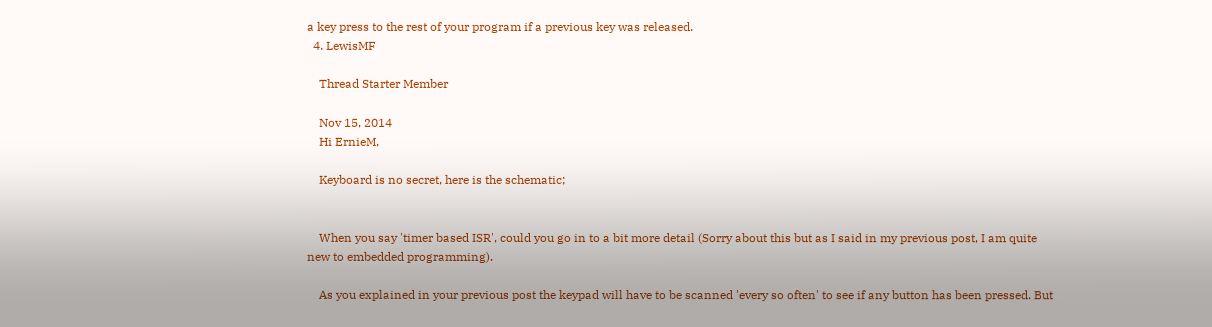a key press to the rest of your program if a previous key was released.
  4. LewisMF

    Thread Starter Member

    Nov 15, 2014
    Hi ErnieM,

    Keyboard is no secret, here is the schematic;


    When you say 'timer based ISR', could you go in to a bit more detail (Sorry about this but as I said in my previous post, I am quite new to embedded programming).

    As you explained in your previous post the keypad will have to be scanned 'every so often' to see if any button has been pressed. But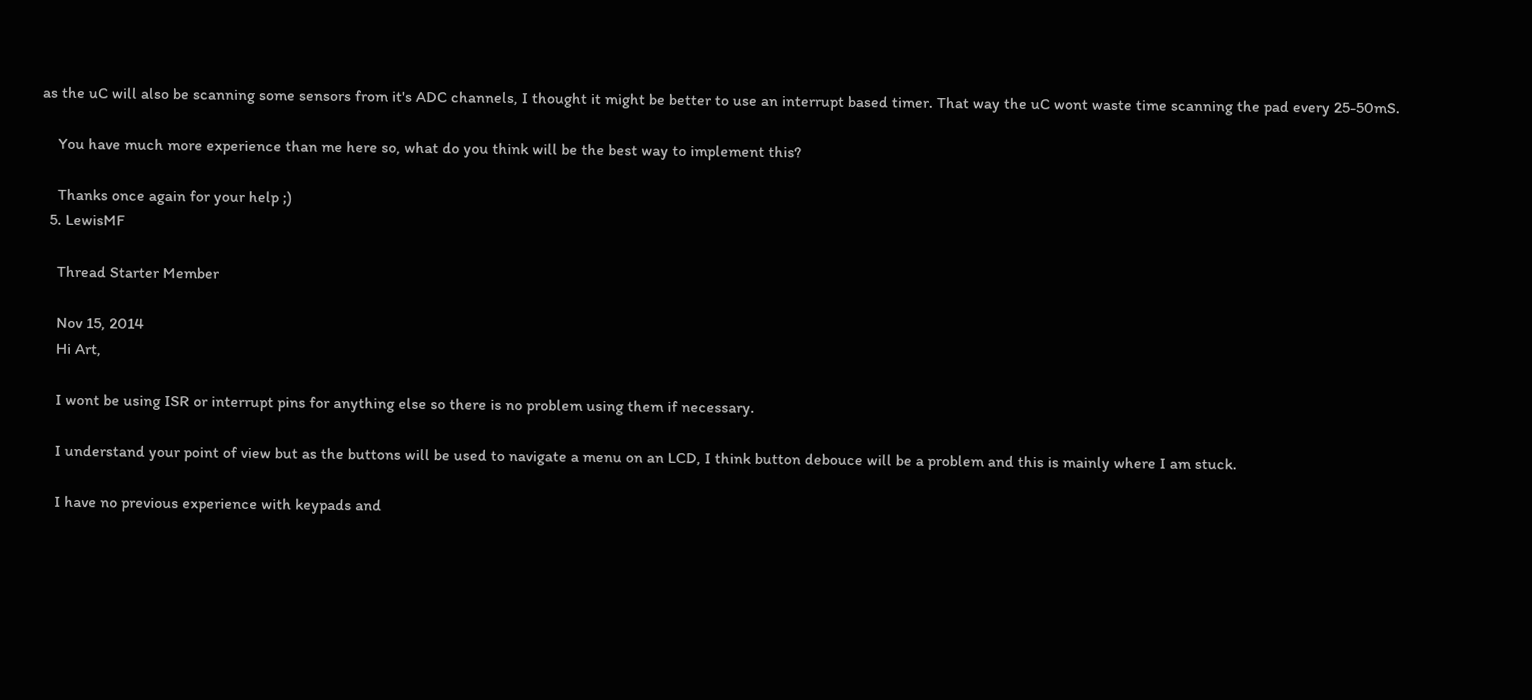as the uC will also be scanning some sensors from it's ADC channels, I thought it might be better to use an interrupt based timer. That way the uC wont waste time scanning the pad every 25-50mS.

    You have much more experience than me here so, what do you think will be the best way to implement this?

    Thanks once again for your help ;)
  5. LewisMF

    Thread Starter Member

    Nov 15, 2014
    Hi Art,

    I wont be using ISR or interrupt pins for anything else so there is no problem using them if necessary.

    I understand your point of view but as the buttons will be used to navigate a menu on an LCD, I think button debouce will be a problem and this is mainly where I am stuck.

    I have no previous experience with keypads and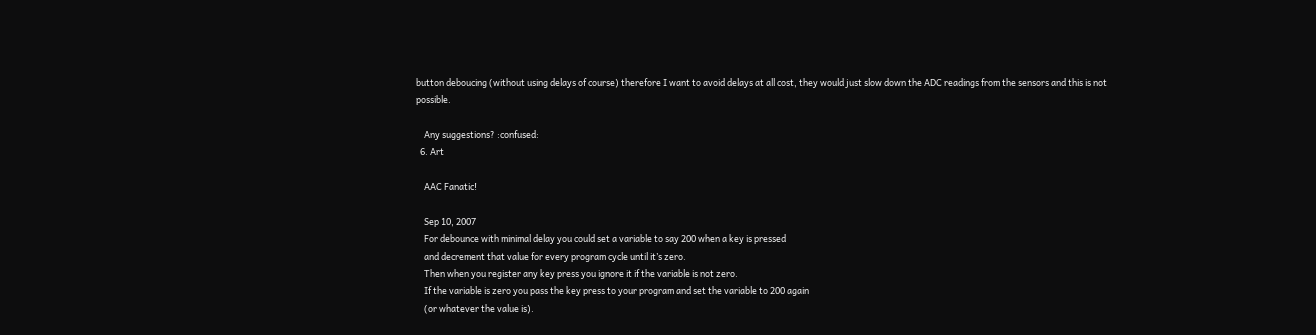button deboucing (without using delays of course) therefore I want to avoid delays at all cost, they would just slow down the ADC readings from the sensors and this is not possible.

    Any suggestions? :confused:
  6. Art

    AAC Fanatic!

    Sep 10, 2007
    For debounce with minimal delay you could set a variable to say 200 when a key is pressed
    and decrement that value for every program cycle until it’s zero.
    Then when you register any key press you ignore it if the variable is not zero.
    If the variable is zero you pass the key press to your program and set the variable to 200 again
    (or whatever the value is).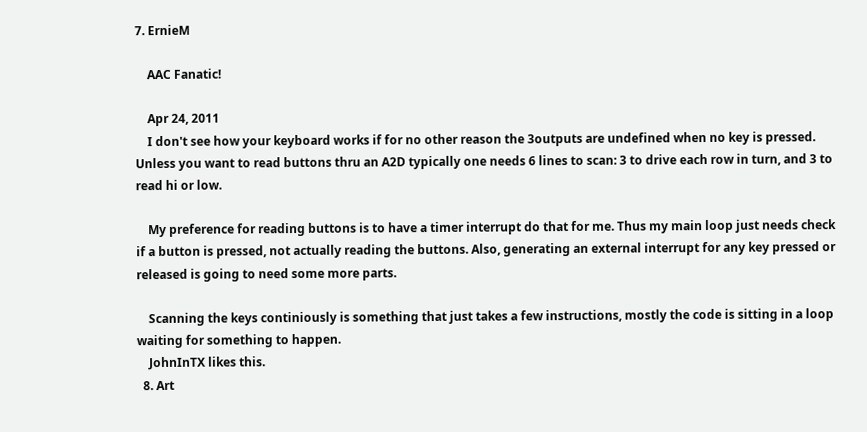7. ErnieM

    AAC Fanatic!

    Apr 24, 2011
    I don't see how your keyboard works if for no other reason the 3outputs are undefined when no key is pressed. Unless you want to read buttons thru an A2D typically one needs 6 lines to scan: 3 to drive each row in turn, and 3 to read hi or low.

    My preference for reading buttons is to have a timer interrupt do that for me. Thus my main loop just needs check if a button is pressed, not actually reading the buttons. Also, generating an external interrupt for any key pressed or released is going to need some more parts.

    Scanning the keys continiously is something that just takes a few instructions, mostly the code is sitting in a loop waiting for something to happen.
    JohnInTX likes this.
  8. Art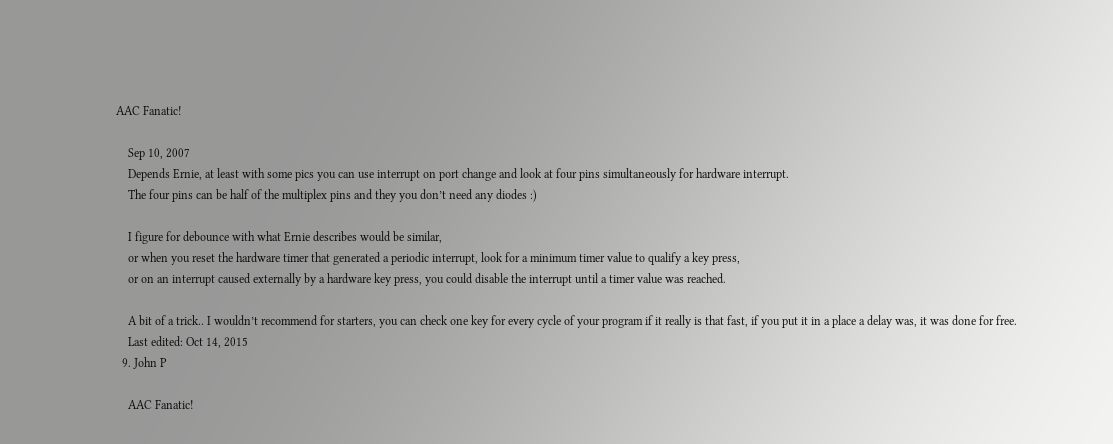AAC Fanatic!

    Sep 10, 2007
    Depends Ernie, at least with some pics you can use interrupt on port change and look at four pins simultaneously for hardware interrupt.
    The four pins can be half of the multiplex pins and they you don’t need any diodes :)

    I figure for debounce with what Ernie describes would be similar,
    or when you reset the hardware timer that generated a periodic interrupt, look for a minimum timer value to qualify a key press,
    or on an interrupt caused externally by a hardware key press, you could disable the interrupt until a timer value was reached.

    A bit of a trick.. I wouldn’t recommend for starters, you can check one key for every cycle of your program if it really is that fast, if you put it in a place a delay was, it was done for free.
    Last edited: Oct 14, 2015
  9. John P

    AAC Fanatic!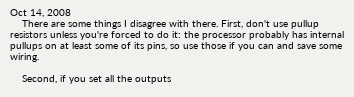Oct 14, 2008
    There are some things I disagree with there. First, don't use pullup resistors unless you're forced to do it: the processor probably has internal pullups on at least some of its pins, so use those if you can and save some wiring.

    Second, if you set all the outputs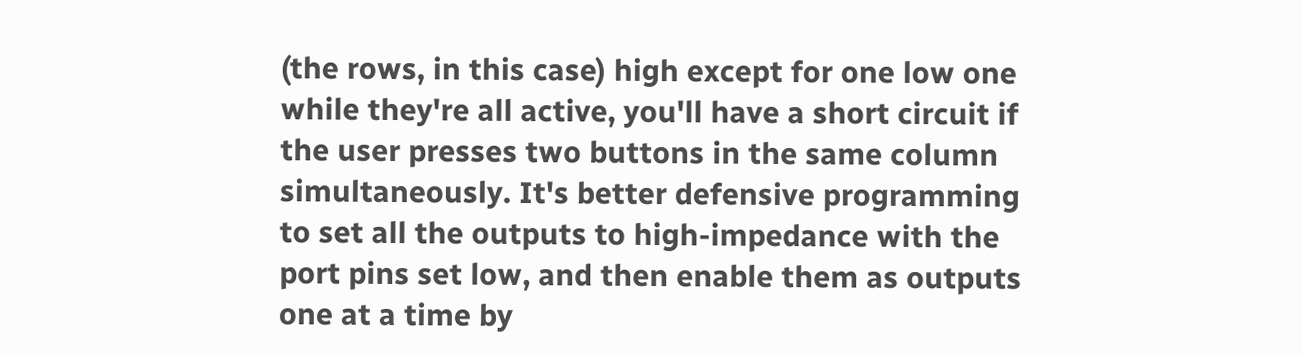(the rows, in this case) high except for one low one while they're all active, you'll have a short circuit if the user presses two buttons in the same column simultaneously. It's better defensive programming to set all the outputs to high-impedance with the port pins set low, and then enable them as outputs one at a time by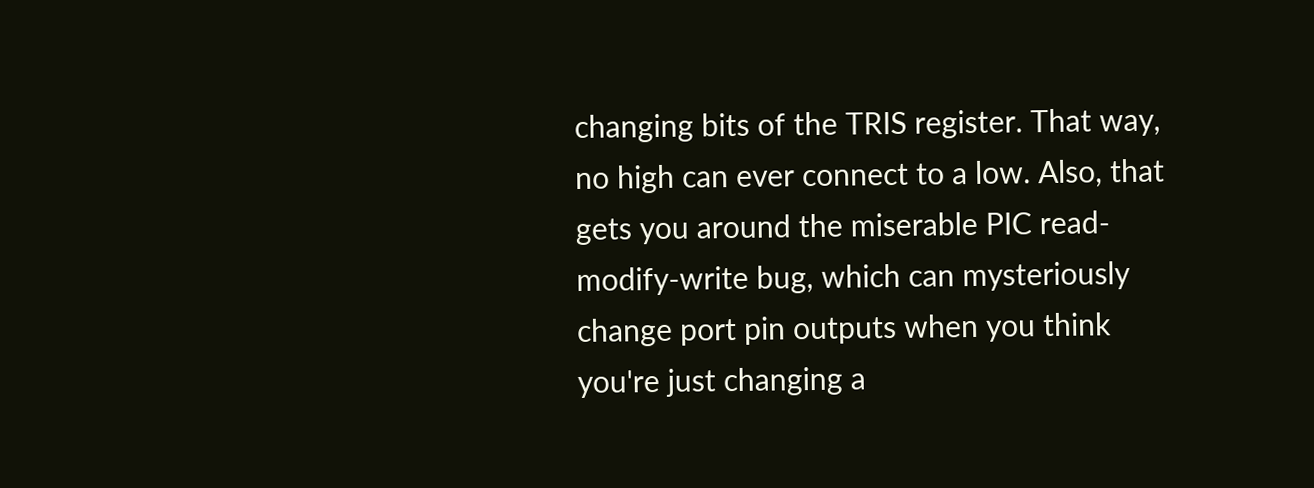changing bits of the TRIS register. That way, no high can ever connect to a low. Also, that gets you around the miserable PIC read-modify-write bug, which can mysteriously change port pin outputs when you think you're just changing a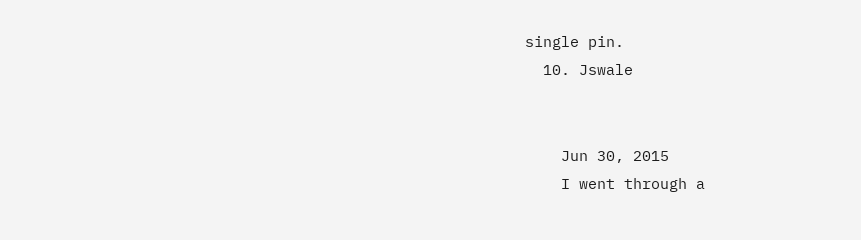single pin.
  10. Jswale


    Jun 30, 2015
    I went through a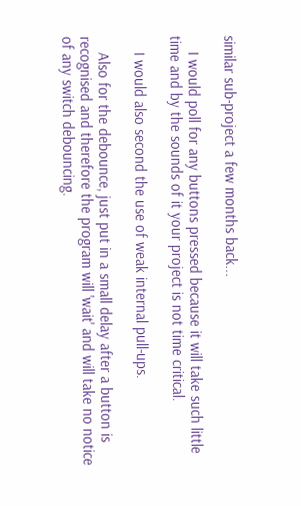similar sub-project a few months back...

    I would poll for any buttons pressed because it will take such little time and by the sounds of it your project is not time critical.

    I would also second the use of weak internal pull-ups.

    Also for the debounce, just put in a small delay after a button is recognised and therefore the program will 'wait' and will take no notice of any switch debouncing.